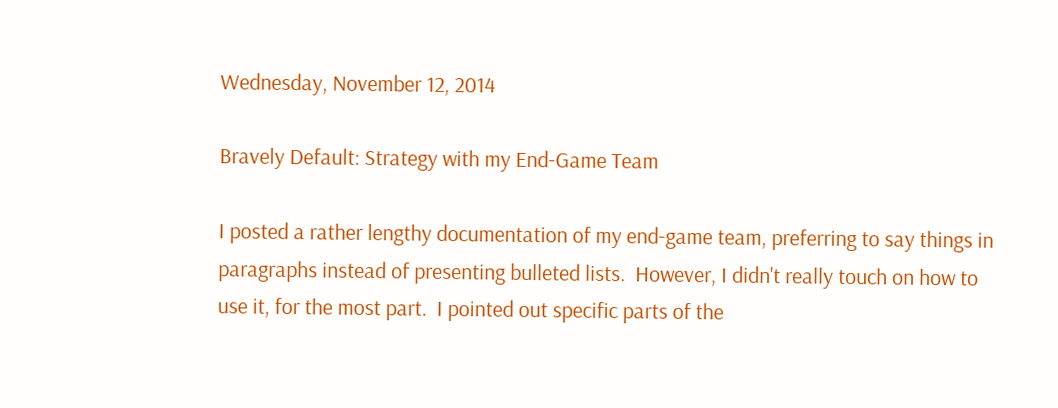Wednesday, November 12, 2014

Bravely Default: Strategy with my End-Game Team

I posted a rather lengthy documentation of my end-game team, preferring to say things in paragraphs instead of presenting bulleted lists.  However, I didn't really touch on how to use it, for the most part.  I pointed out specific parts of the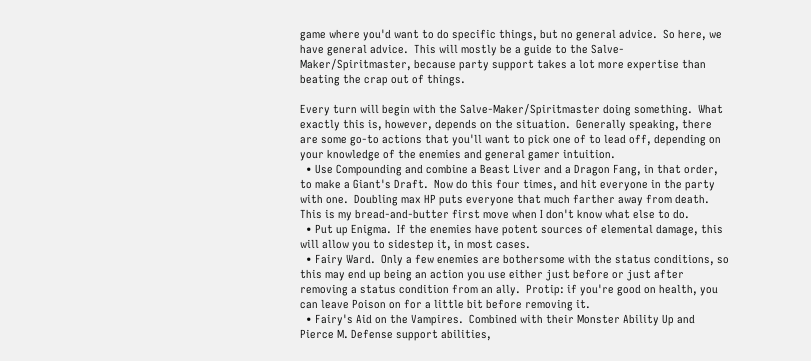game where you'd want to do specific things, but no general advice.  So here, we have general advice.  This will mostly be a guide to the Salve-Maker/Spiritmaster, because party support takes a lot more expertise than beating the crap out of things.

Every turn will begin with the Salve-Maker/Spiritmaster doing something.  What exactly this is, however, depends on the situation.  Generally speaking, there are some go-to actions that you'll want to pick one of to lead off, depending on your knowledge of the enemies and general gamer intuition.
  • Use Compounding and combine a Beast Liver and a Dragon Fang, in that order, to make a Giant's Draft.  Now do this four times, and hit everyone in the party with one.  Doubling max HP puts everyone that much farther away from death.  This is my bread-and-butter first move when I don't know what else to do.
  • Put up Enigma.  If the enemies have potent sources of elemental damage, this will allow you to sidestep it, in most cases.
  • Fairy Ward.  Only a few enemies are bothersome with the status conditions, so this may end up being an action you use either just before or just after removing a status condition from an ally.  Protip: if you're good on health, you can leave Poison on for a little bit before removing it.
  • Fairy's Aid on the Vampires.  Combined with their Monster Ability Up and Pierce M. Defense support abilities,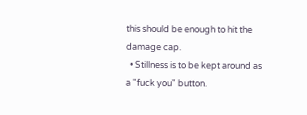this should be enough to hit the damage cap.
  • Stillness is to be kept around as a "fuck you" button.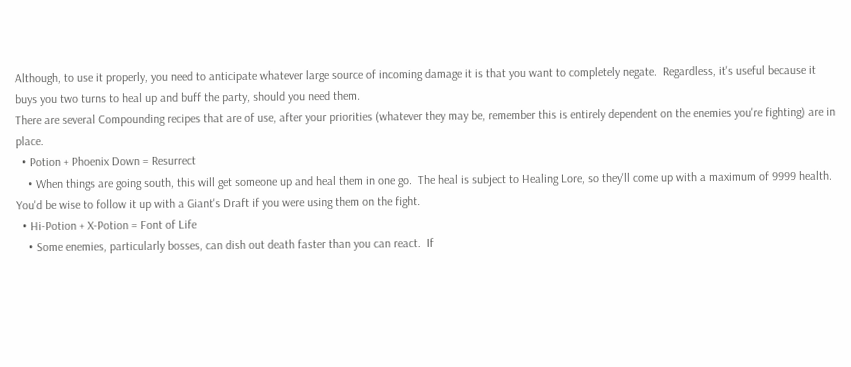Although, to use it properly, you need to anticipate whatever large source of incoming damage it is that you want to completely negate.  Regardless, it's useful because it buys you two turns to heal up and buff the party, should you need them.
There are several Compounding recipes that are of use, after your priorities (whatever they may be, remember this is entirely dependent on the enemies you're fighting) are in place.
  • Potion + Phoenix Down = Resurrect
    • When things are going south, this will get someone up and heal them in one go.  The heal is subject to Healing Lore, so they'll come up with a maximum of 9999 health.  You'd be wise to follow it up with a Giant's Draft if you were using them on the fight.
  • Hi-Potion + X-Potion = Font of Life
    • Some enemies, particularly bosses, can dish out death faster than you can react.  If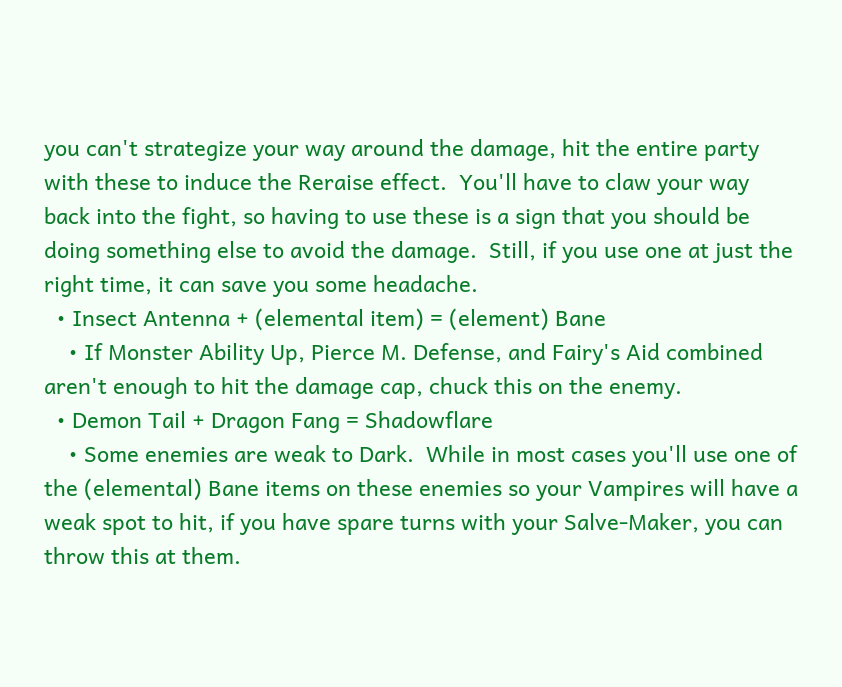you can't strategize your way around the damage, hit the entire party with these to induce the Reraise effect.  You'll have to claw your way back into the fight, so having to use these is a sign that you should be doing something else to avoid the damage.  Still, if you use one at just the right time, it can save you some headache.
  • Insect Antenna + (elemental item) = (element) Bane
    • If Monster Ability Up, Pierce M. Defense, and Fairy's Aid combined aren't enough to hit the damage cap, chuck this on the enemy.
  • Demon Tail + Dragon Fang = Shadowflare
    • Some enemies are weak to Dark.  While in most cases you'll use one of the (elemental) Bane items on these enemies so your Vampires will have a weak spot to hit, if you have spare turns with your Salve-Maker, you can throw this at them.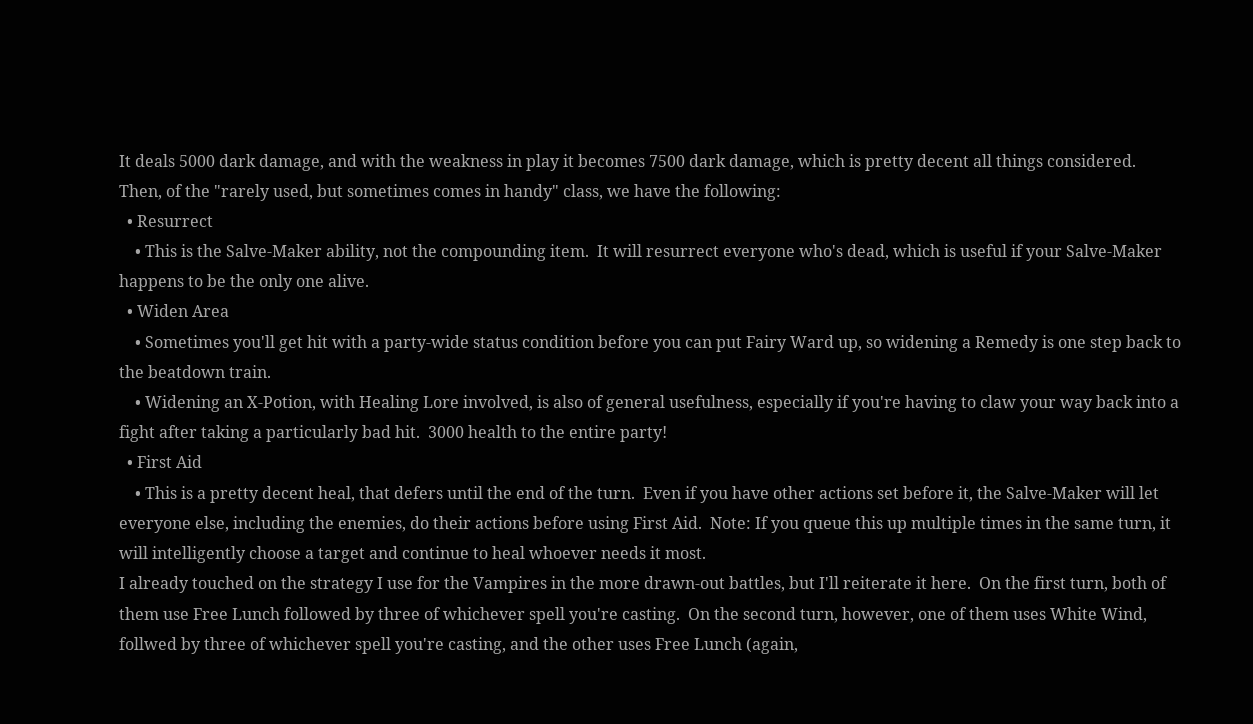It deals 5000 dark damage, and with the weakness in play it becomes 7500 dark damage, which is pretty decent all things considered.
Then, of the "rarely used, but sometimes comes in handy" class, we have the following:
  • Resurrect
    • This is the Salve-Maker ability, not the compounding item.  It will resurrect everyone who's dead, which is useful if your Salve-Maker happens to be the only one alive.
  • Widen Area
    • Sometimes you'll get hit with a party-wide status condition before you can put Fairy Ward up, so widening a Remedy is one step back to the beatdown train.
    • Widening an X-Potion, with Healing Lore involved, is also of general usefulness, especially if you're having to claw your way back into a fight after taking a particularly bad hit.  3000 health to the entire party!
  • First Aid
    • This is a pretty decent heal, that defers until the end of the turn.  Even if you have other actions set before it, the Salve-Maker will let everyone else, including the enemies, do their actions before using First Aid.  Note: If you queue this up multiple times in the same turn, it will intelligently choose a target and continue to heal whoever needs it most.
I already touched on the strategy I use for the Vampires in the more drawn-out battles, but I'll reiterate it here.  On the first turn, both of them use Free Lunch followed by three of whichever spell you're casting.  On the second turn, however, one of them uses White Wind, follwed by three of whichever spell you're casting, and the other uses Free Lunch (again,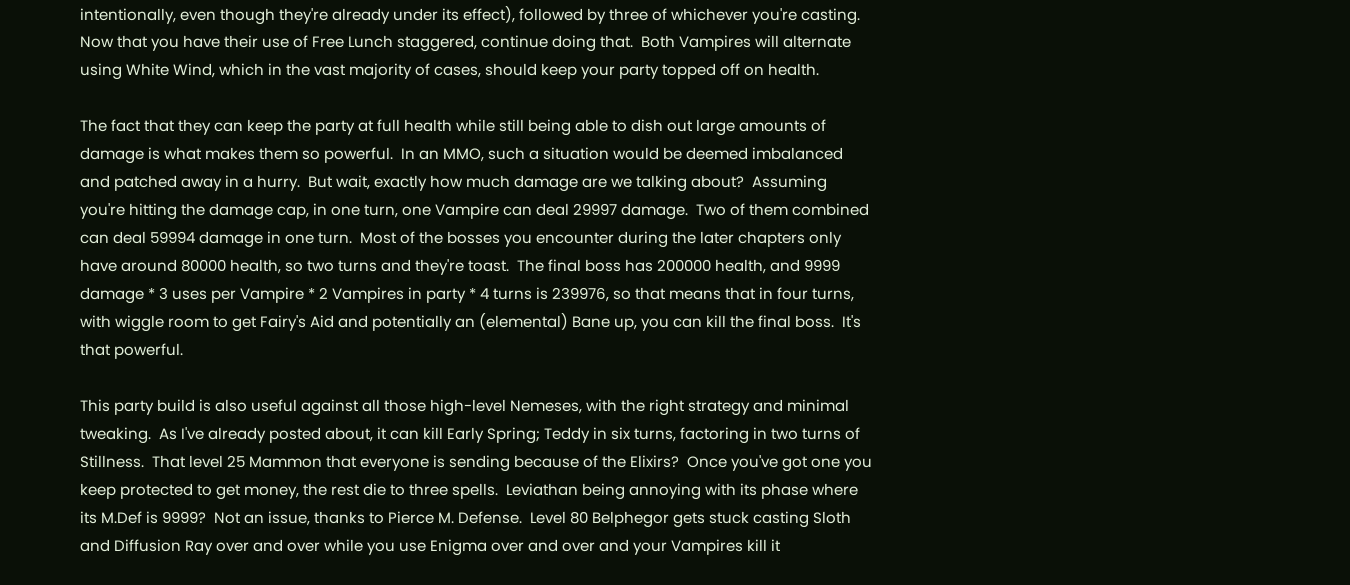intentionally, even though they're already under its effect), followed by three of whichever you're casting.  Now that you have their use of Free Lunch staggered, continue doing that.  Both Vampires will alternate using White Wind, which in the vast majority of cases, should keep your party topped off on health.

The fact that they can keep the party at full health while still being able to dish out large amounts of damage is what makes them so powerful.  In an MMO, such a situation would be deemed imbalanced and patched away in a hurry.  But wait, exactly how much damage are we talking about?  Assuming you're hitting the damage cap, in one turn, one Vampire can deal 29997 damage.  Two of them combined can deal 59994 damage in one turn.  Most of the bosses you encounter during the later chapters only have around 80000 health, so two turns and they're toast.  The final boss has 200000 health, and 9999 damage * 3 uses per Vampire * 2 Vampires in party * 4 turns is 239976, so that means that in four turns, with wiggle room to get Fairy's Aid and potentially an (elemental) Bane up, you can kill the final boss.  It's that powerful.

This party build is also useful against all those high-level Nemeses, with the right strategy and minimal tweaking.  As I've already posted about, it can kill Early Spring; Teddy in six turns, factoring in two turns of Stillness.  That level 25 Mammon that everyone is sending because of the Elixirs?  Once you've got one you keep protected to get money, the rest die to three spells.  Leviathan being annoying with its phase where its M.Def is 9999?  Not an issue, thanks to Pierce M. Defense.  Level 80 Belphegor gets stuck casting Sloth and Diffusion Ray over and over while you use Enigma over and over and your Vampires kill it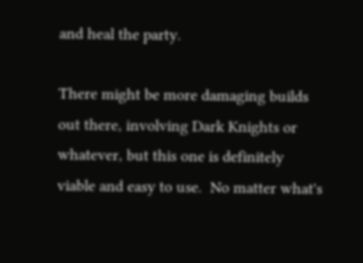and heal the party.

There might be more damaging builds out there, involving Dark Knights or whatever, but this one is definitely viable and easy to use.  No matter what's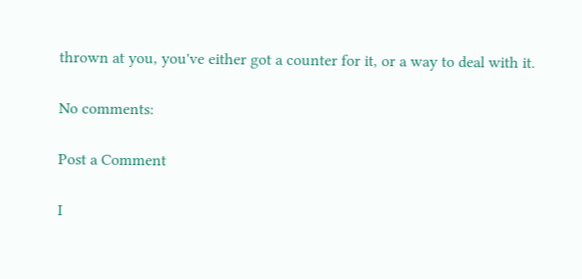thrown at you, you've either got a counter for it, or a way to deal with it.

No comments:

Post a Comment

I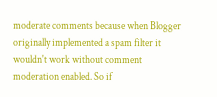moderate comments because when Blogger originally implemented a spam filter it wouldn't work without comment moderation enabled. So if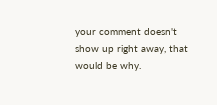your comment doesn't show up right away, that would be why.